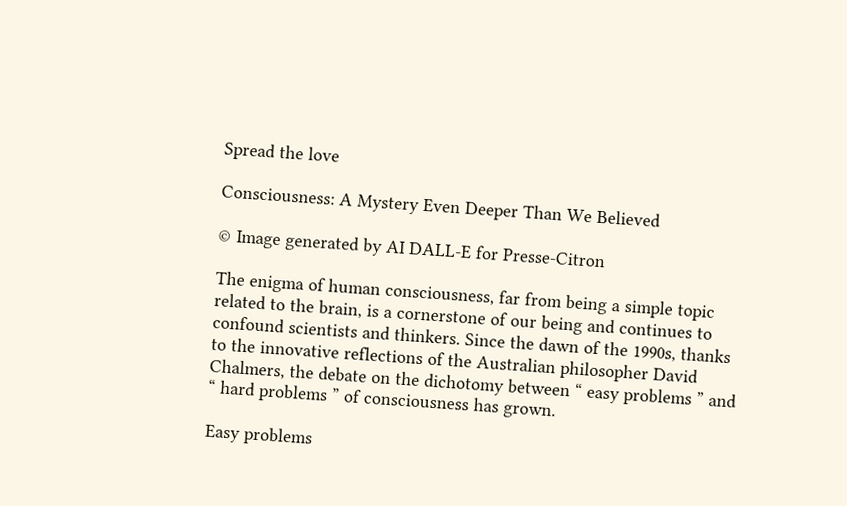Spread the love

Consciousness: A Mystery Even Deeper Than We Believed

© Image generated by AI DALL-E for Presse-Citron

The enigma of human consciousness, far from being a simple topic related to the brain, is a cornerstone of our being and continues to confound scientists and thinkers. Since the dawn of the 1990s, thanks to the innovative reflections of the Australian philosopher David Chalmers, the debate on the dichotomy between “ easy problems ” and “ hard problems ” of consciousness has grown.

Easy problems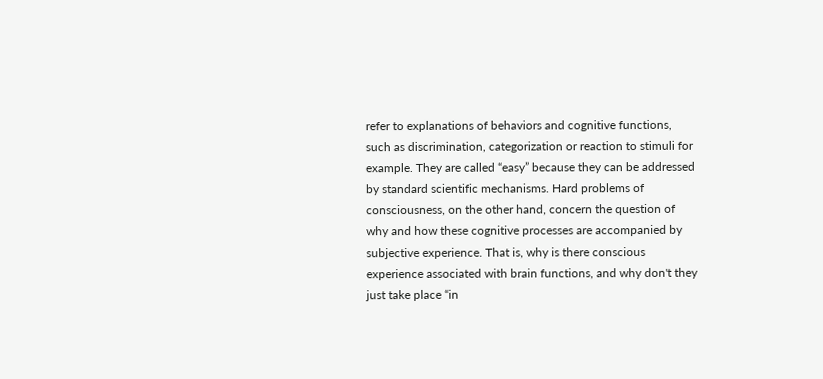refer to explanations of behaviors and cognitive functions, such as discrimination, categorization or reaction to stimuli for example. They are called “easy” because they can be addressed by standard scientific mechanisms. Hard problems of consciousness, on the other hand, concern the question of why and how these cognitive processes are accompanied by subjective experience. That is, why is there conscious experience associated with brain functions, and why don't they just take place “in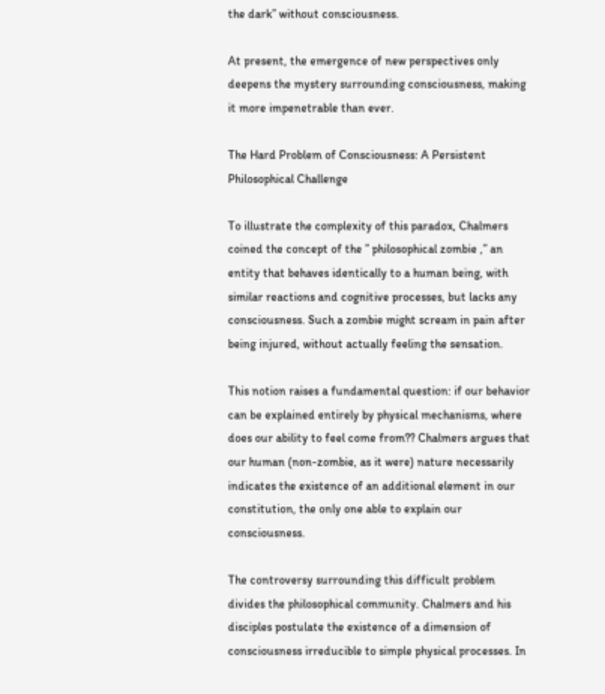the dark” without consciousness.

At present, the emergence of new perspectives only deepens the mystery surrounding consciousness, making it more impenetrable than ever.

The Hard Problem of Consciousness: A Persistent Philosophical Challenge

To illustrate the complexity of this paradox, Chalmers coined the concept of the ” philosophical zombie ,” an entity that behaves identically to a human being, with similar reactions and cognitive processes, but lacks any consciousness. Such a zombie might scream in pain after being injured, without actually feeling the sensation.

This notion raises a fundamental question: if our behavior can be explained entirely by physical mechanisms, where does our ability to feel come from?? Chalmers argues that our human (non-zombie, as it were) nature necessarily indicates the existence of an additional element in our constitution, the only one able to explain our consciousness.

The controversy surrounding this difficult problem divides the philosophical community. Chalmers and his disciples postulate the existence of a dimension of consciousness irreducible to simple physical processes. In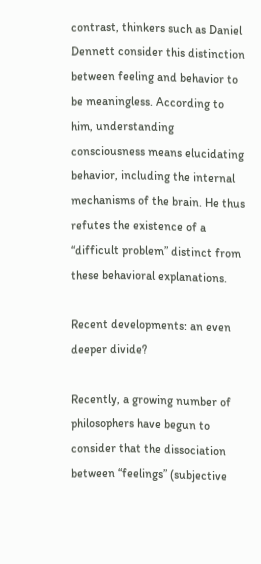contrast, thinkers such as Daniel Dennett consider this distinction between feeling and behavior to be meaningless. According to him, understanding consciousness means elucidating behavior, including the internal mechanisms of the brain. He thus refutes the existence of a “difficult problem” distinct from these behavioral explanations.

Recent developments: an even deeper divide?

Recently, a growing number of philosophers have begun to consider that the dissociation between “feelings” (subjective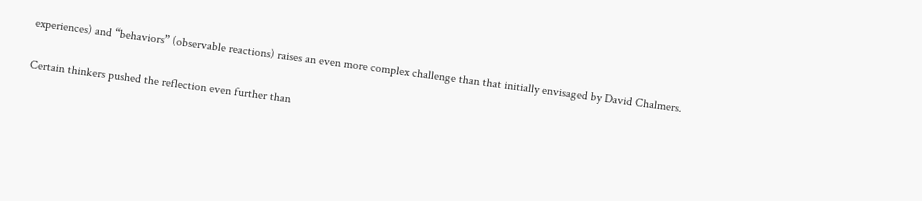experiences) and “behaviors” (observable reactions) raises an even more complex challenge than that initially envisaged by David Chalmers.

Certain thinkers pushed the reflection even further than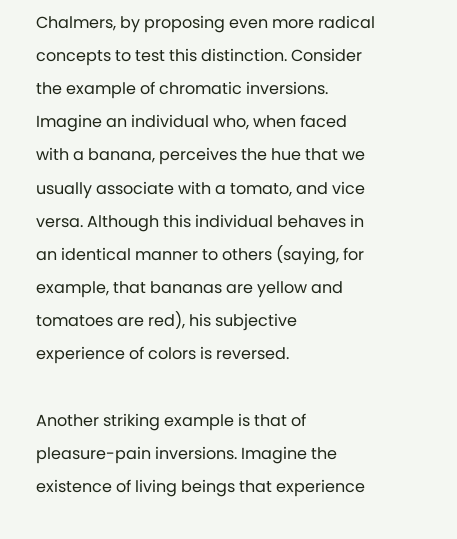Chalmers, by proposing even more radical concepts to test this distinction. Consider the example of chromatic inversions. Imagine an individual who, when faced with a banana, perceives the hue that we usually associate with a tomato, and vice versa. Although this individual behaves in an identical manner to others (saying, for example, that bananas are yellow and tomatoes are red), his subjective experience of colors is reversed.

Another striking example is that of pleasure-pain inversions. Imagine the existence of living beings that experience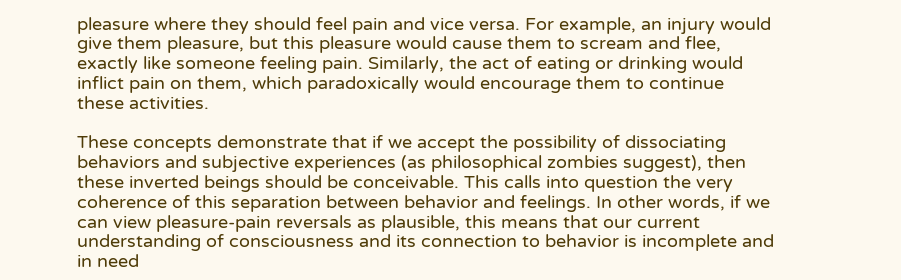pleasure where they should feel pain and vice versa. For example, an injury would give them pleasure, but this pleasure would cause them to scream and flee, exactly like someone feeling pain. Similarly, the act of eating or drinking would inflict pain on them, which paradoxically would encourage them to continue these activities.

These concepts demonstrate that if we accept the possibility of dissociating behaviors and subjective experiences (as philosophical zombies suggest), then these inverted beings should be conceivable. This calls into question the very coherence of this separation between behavior and feelings. In other words, if we can view pleasure-pain reversals as plausible, this means that our current understanding of consciousness and its connection to behavior is incomplete and in need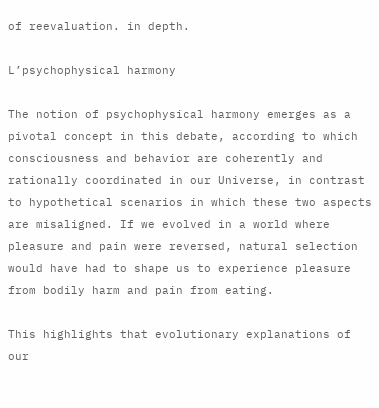of reevaluation. in depth.

L’psychophysical harmony

The notion of psychophysical harmony emerges as a pivotal concept in this debate, according to which consciousness and behavior are coherently and rationally coordinated in our Universe, in contrast to hypothetical scenarios in which these two aspects are misaligned. If we evolved in a world where pleasure and pain were reversed, natural selection would have had to shape us to experience pleasure from bodily harm and pain from eating.

This highlights that evolutionary explanations of our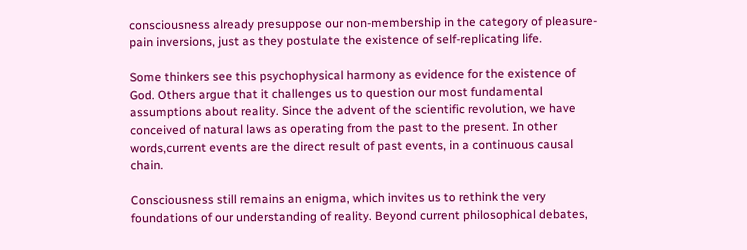consciousness already presuppose our non-membership in the category of pleasure-pain inversions, just as they postulate the existence of self-replicating life.

Some thinkers see this psychophysical harmony as evidence for the existence of God. Others argue that it challenges us to question our most fundamental assumptions about reality. Since the advent of the scientific revolution, we have conceived of natural laws as operating from the past to the present. In other words,current events are the direct result of past events, in a continuous causal chain.

Consciousness still remains an enigma, which invites us to rethink the very foundations of our understanding of reality. Beyond current philosophical debates,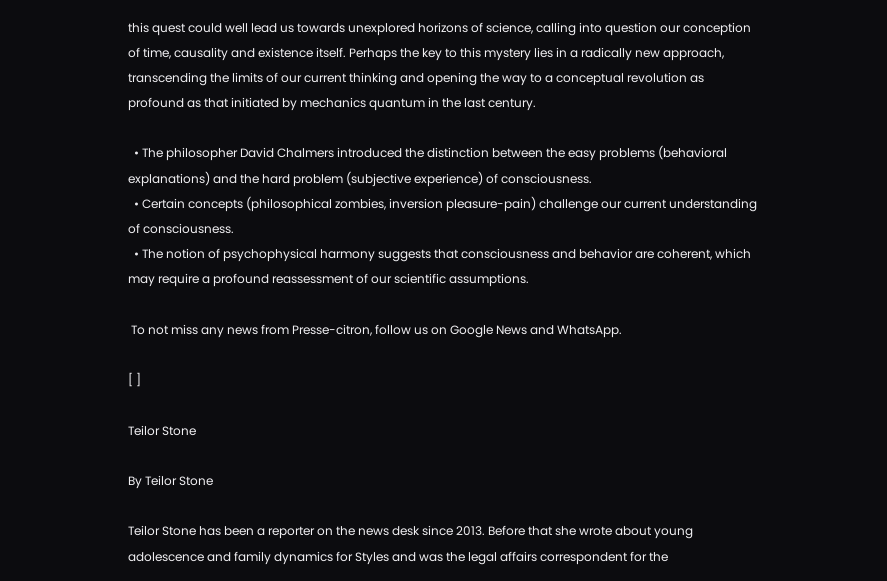this quest could well lead us towards unexplored horizons of science, calling into question our conception of time, causality and existence itself. Perhaps the key to this mystery lies in a radically new approach, transcending the limits of our current thinking and opening the way to a conceptual revolution as profound as that initiated by mechanics quantum in the last century.

  • The philosopher David Chalmers introduced the distinction between the easy problems (behavioral explanations) and the hard problem (subjective experience) of consciousness.
  • Certain concepts (philosophical zombies, inversion pleasure-pain) challenge our current understanding of consciousness.
  • The notion of psychophysical harmony suggests that consciousness and behavior are coherent, which may require a profound reassessment of our scientific assumptions.

 To not miss any news from Presse-citron, follow us on Google News and WhatsApp.

[ ]

Teilor Stone

By Teilor Stone

Teilor Stone has been a reporter on the news desk since 2013. Before that she wrote about young adolescence and family dynamics for Styles and was the legal affairs correspondent for the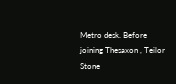Metro desk. Before joining Thesaxon , Teilor Stone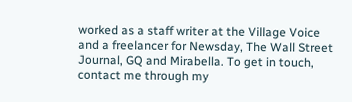worked as a staff writer at the Village Voice and a freelancer for Newsday, The Wall Street Journal, GQ and Mirabella. To get in touch, contact me through my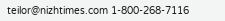teilor@nizhtimes.com 1-800-268-7116